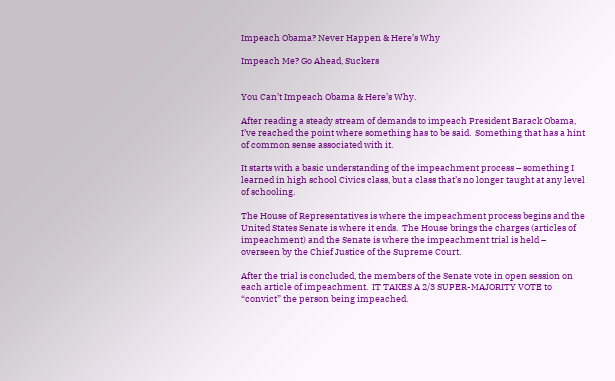Impeach Obama? Never Happen & Here’s Why

Impeach Me? Go Ahead, Suckers


You Can’t Impeach Obama & Here’s Why.

After reading a steady stream of demands to impeach President Barack Obama, I’ve reached the point where something has to be said.  Something that has a hint of common sense associated with it.

It starts with a basic understanding of the impeachment process – something I learned in high school Civics class, but a class that’s no longer taught at any level of schooling.

The House of Representatives is where the impeachment process begins and the United States Senate is where it ends.  The House brings the charges (articles of impeachment) and the Senate is where the impeachment trial is held – overseen by the Chief Justice of the Supreme Court.

After the trial is concluded, the members of the Senate vote in open session on each article of impeachment.  IT TAKES A 2/3 SUPER-MAJORITY VOTE to “convict” the person being impeached.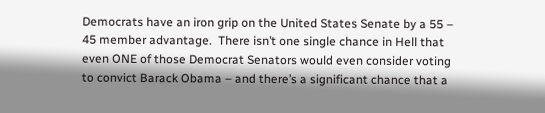Democrats have an iron grip on the United States Senate by a 55 – 45 member advantage.  There isn’t one single chance in Hell that even ONE of those Democrat Senators would even consider voting to convict Barack Obama – and there’s a significant chance that a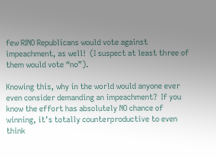few RINO Republicans would vote against impeachment, as well!  (I suspect at least three of them would vote “no”).

Knowing this, why in the world would anyone ever even consider demanding an impeachment?  If you know the effort has absolutely NO chance of winning, it’s totally counterproductive to even think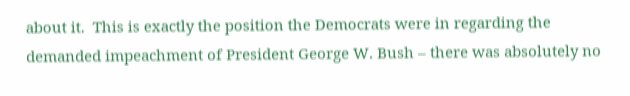about it.  This is exactly the position the Democrats were in regarding the demanded impeachment of President George W. Bush – there was absolutely no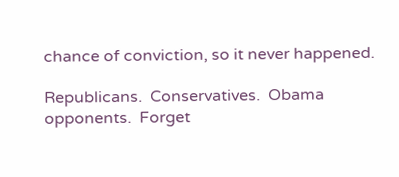chance of conviction, so it never happened.

Republicans.  Conservatives.  Obama opponents.  Forget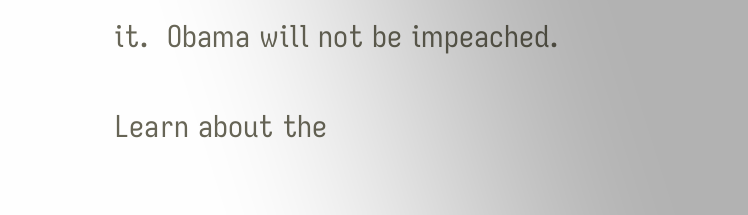it.  Obama will not be impeached.

Learn about the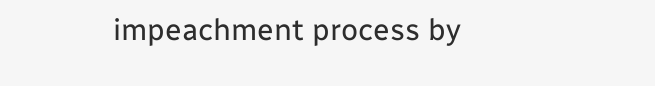impeachment process by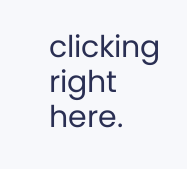clicking right here.